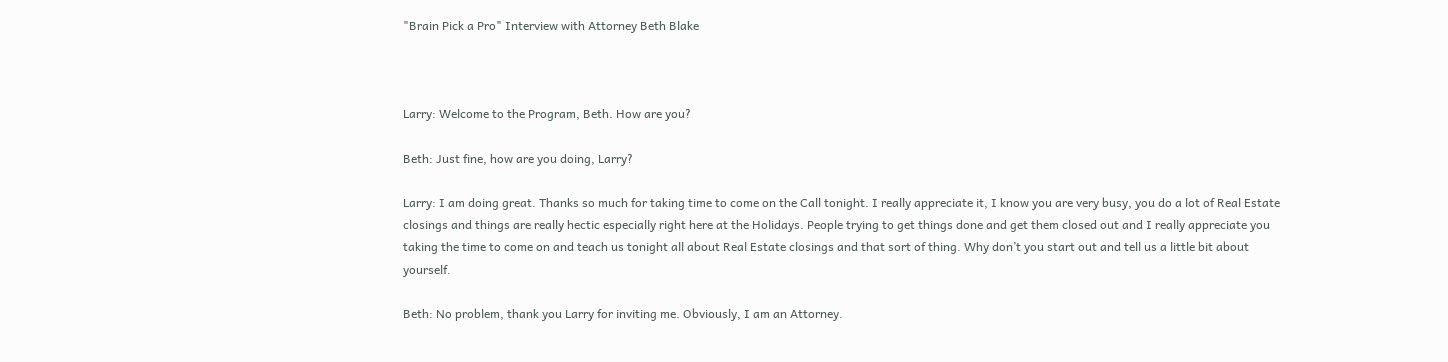"Brain Pick a Pro" Interview with Attorney Beth Blake



Larry: Welcome to the Program, Beth. How are you?

Beth: Just fine, how are you doing, Larry?

Larry: I am doing great. Thanks so much for taking time to come on the Call tonight. I really appreciate it, I know you are very busy, you do a lot of Real Estate closings and things are really hectic especially right here at the Holidays. People trying to get things done and get them closed out and I really appreciate you taking the time to come on and teach us tonight all about Real Estate closings and that sort of thing. Why don’t you start out and tell us a little bit about yourself.

Beth: No problem, thank you Larry for inviting me. Obviously, I am an Attorney.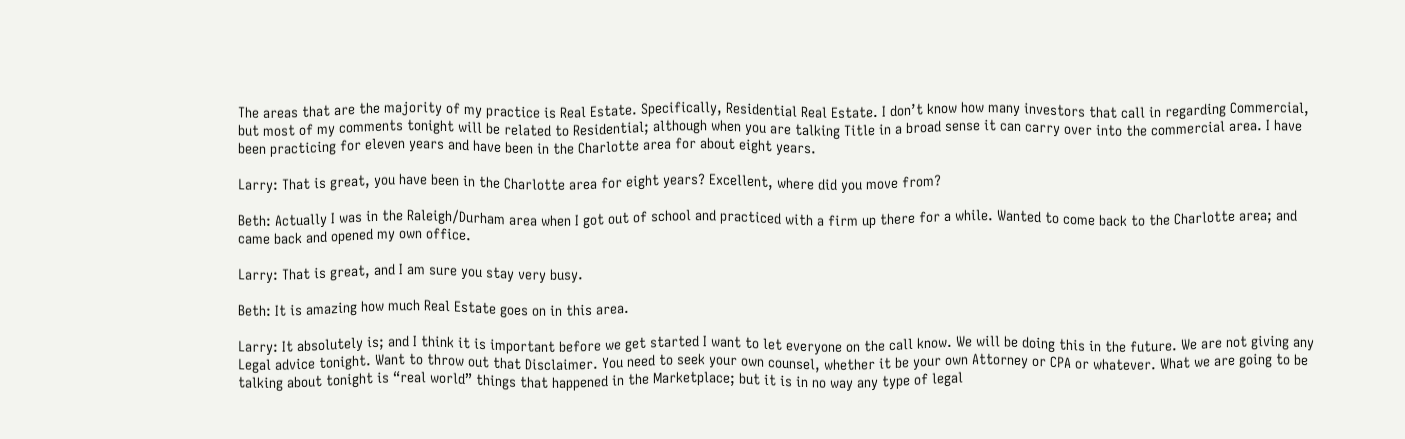The areas that are the majority of my practice is Real Estate. Specifically, Residential Real Estate. I don’t know how many investors that call in regarding Commercial, but most of my comments tonight will be related to Residential; although when you are talking Title in a broad sense it can carry over into the commercial area. I have been practicing for eleven years and have been in the Charlotte area for about eight years.

Larry: That is great, you have been in the Charlotte area for eight years? Excellent, where did you move from?

Beth: Actually I was in the Raleigh/Durham area when I got out of school and practiced with a firm up there for a while. Wanted to come back to the Charlotte area; and came back and opened my own office.

Larry: That is great, and I am sure you stay very busy.

Beth: It is amazing how much Real Estate goes on in this area.

Larry: It absolutely is; and I think it is important before we get started I want to let everyone on the call know. We will be doing this in the future. We are not giving any Legal advice tonight. Want to throw out that Disclaimer. You need to seek your own counsel, whether it be your own Attorney or CPA or whatever. What we are going to be talking about tonight is “real world” things that happened in the Marketplace; but it is in no way any type of legal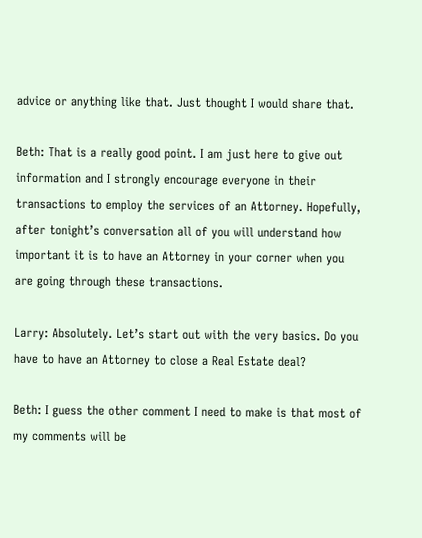advice or anything like that. Just thought I would share that.

Beth: That is a really good point. I am just here to give out information and I strongly encourage everyone in their transactions to employ the services of an Attorney. Hopefully, after tonight’s conversation all of you will understand how important it is to have an Attorney in your corner when you are going through these transactions.

Larry: Absolutely. Let’s start out with the very basics. Do you have to have an Attorney to close a Real Estate deal?

Beth: I guess the other comment I need to make is that most of my comments will be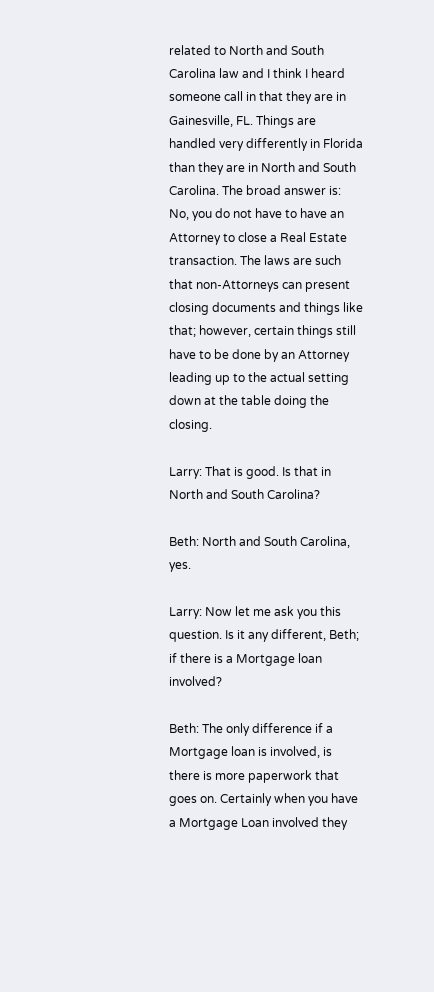related to North and South Carolina law and I think I heard someone call in that they are in Gainesville, FL. Things are handled very differently in Florida than they are in North and South Carolina. The broad answer is: No, you do not have to have an Attorney to close a Real Estate transaction. The laws are such that non-Attorneys can present closing documents and things like that; however, certain things still have to be done by an Attorney leading up to the actual setting down at the table doing the closing.

Larry: That is good. Is that in North and South Carolina?

Beth: North and South Carolina, yes.

Larry: Now let me ask you this question. Is it any different, Beth; if there is a Mortgage loan involved?

Beth: The only difference if a Mortgage loan is involved, is there is more paperwork that goes on. Certainly when you have a Mortgage Loan involved they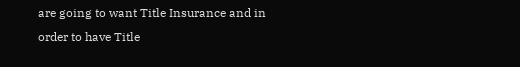are going to want Title Insurance and in order to have Title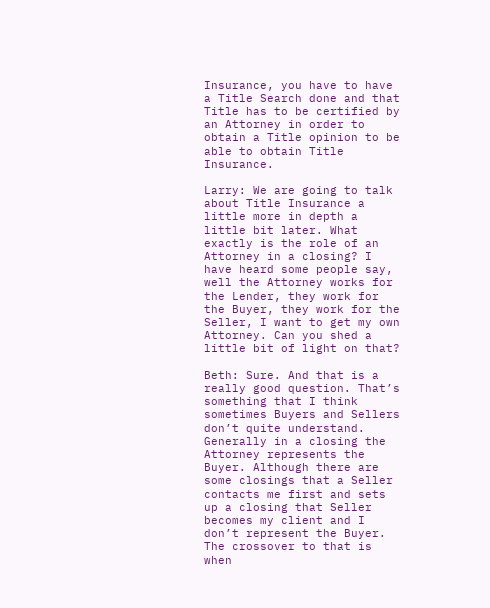Insurance, you have to have a Title Search done and that Title has to be certified by an Attorney in order to obtain a Title opinion to be able to obtain Title Insurance.

Larry: We are going to talk about Title Insurance a little more in depth a little bit later. What exactly is the role of an Attorney in a closing? I have heard some people say, well the Attorney works for the Lender, they work for the Buyer, they work for the Seller, I want to get my own Attorney. Can you shed a little bit of light on that?

Beth: Sure. And that is a really good question. That’s something that I think sometimes Buyers and Sellers don’t quite understand. Generally in a closing the Attorney represents the Buyer. Although there are some closings that a Seller contacts me first and sets up a closing that Seller becomes my client and I don’t represent the Buyer. The crossover to that is when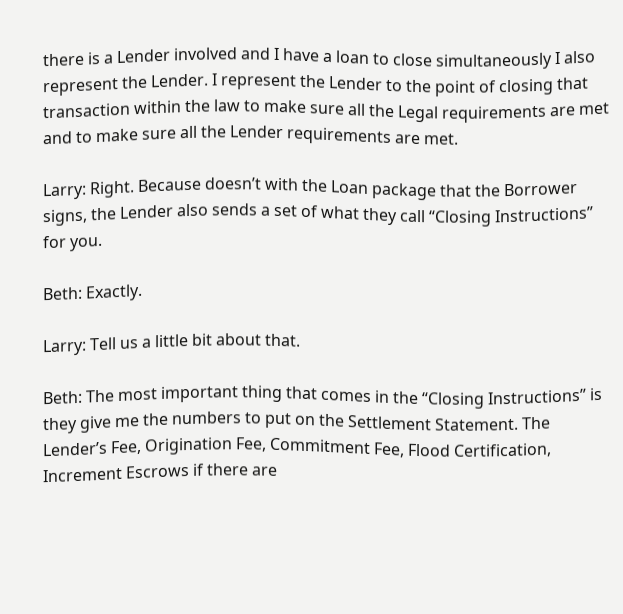there is a Lender involved and I have a loan to close simultaneously I also represent the Lender. I represent the Lender to the point of closing that transaction within the law to make sure all the Legal requirements are met and to make sure all the Lender requirements are met.

Larry: Right. Because doesn’t with the Loan package that the Borrower signs, the Lender also sends a set of what they call “Closing Instructions” for you.

Beth: Exactly.

Larry: Tell us a little bit about that.

Beth: The most important thing that comes in the “Closing Instructions” is they give me the numbers to put on the Settlement Statement. The Lender’s Fee, Origination Fee, Commitment Fee, Flood Certification, Increment Escrows if there are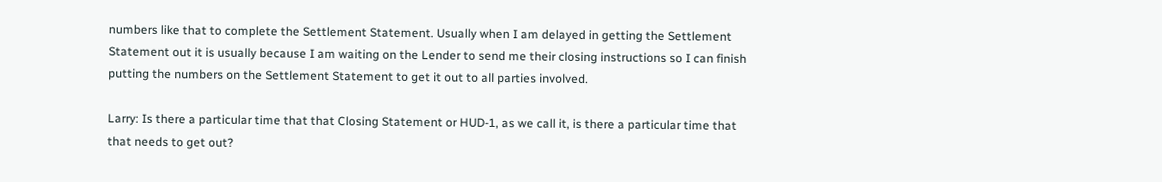numbers like that to complete the Settlement Statement. Usually when I am delayed in getting the Settlement Statement out it is usually because I am waiting on the Lender to send me their closing instructions so I can finish putting the numbers on the Settlement Statement to get it out to all parties involved.

Larry: Is there a particular time that that Closing Statement or HUD-1, as we call it, is there a particular time that that needs to get out?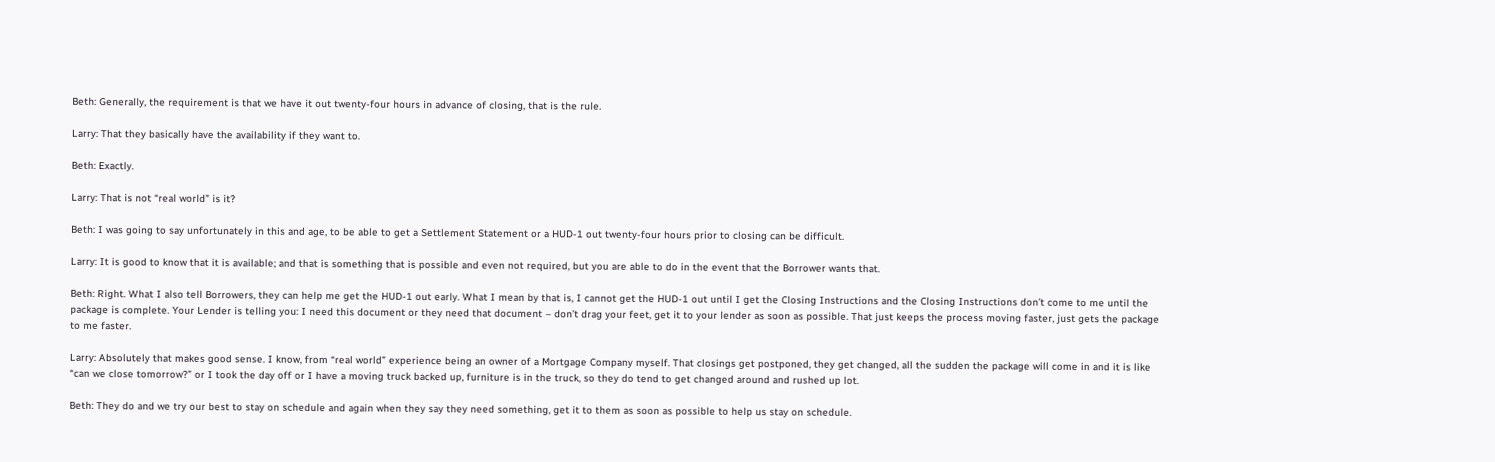Beth: Generally, the requirement is that we have it out twenty-four hours in advance of closing, that is the rule.

Larry: That they basically have the availability if they want to.

Beth: Exactly.

Larry: That is not “real world” is it?

Beth: I was going to say unfortunately in this and age, to be able to get a Settlement Statement or a HUD-1 out twenty-four hours prior to closing can be difficult.

Larry: It is good to know that it is available; and that is something that is possible and even not required, but you are able to do in the event that the Borrower wants that.

Beth: Right. What I also tell Borrowers, they can help me get the HUD-1 out early. What I mean by that is, I cannot get the HUD-1 out until I get the Closing Instructions and the Closing Instructions don’t come to me until the package is complete. Your Lender is telling you: I need this document or they need that document – don’t drag your feet, get it to your lender as soon as possible. That just keeps the process moving faster, just gets the package to me faster.

Larry: Absolutely that makes good sense. I know, from “real world” experience being an owner of a Mortgage Company myself. That closings get postponed, they get changed, all the sudden the package will come in and it is like “can we close tomorrow?” or I took the day off or I have a moving truck backed up, furniture is in the truck, so they do tend to get changed around and rushed up lot.

Beth: They do and we try our best to stay on schedule and again when they say they need something, get it to them as soon as possible to help us stay on schedule.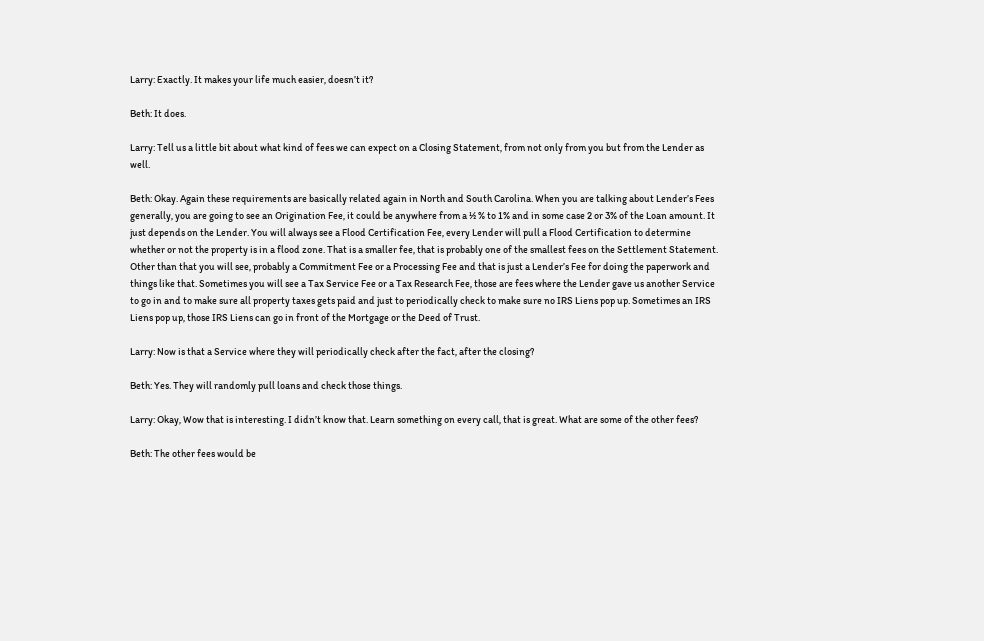Larry: Exactly. It makes your life much easier, doesn’t it?

Beth: It does.

Larry: Tell us a little bit about what kind of fees we can expect on a Closing Statement, from not only from you but from the Lender as well.

Beth: Okay. Again these requirements are basically related again in North and South Carolina. When you are talking about Lender’s Fees generally, you are going to see an Origination Fee, it could be anywhere from a ½ % to 1% and in some case 2 or 3% of the Loan amount. It just depends on the Lender. You will always see a Flood Certification Fee, every Lender will pull a Flood Certification to determine whether or not the property is in a flood zone. That is a smaller fee, that is probably one of the smallest fees on the Settlement Statement. Other than that you will see, probably a Commitment Fee or a Processing Fee and that is just a Lender’s Fee for doing the paperwork and things like that. Sometimes you will see a Tax Service Fee or a Tax Research Fee, those are fees where the Lender gave us another Service to go in and to make sure all property taxes gets paid and just to periodically check to make sure no IRS Liens pop up. Sometimes an IRS Liens pop up, those IRS Liens can go in front of the Mortgage or the Deed of Trust.

Larry: Now is that a Service where they will periodically check after the fact, after the closing?

Beth: Yes. They will randomly pull loans and check those things.

Larry: Okay, Wow that is interesting. I didn’t know that. Learn something on every call, that is great. What are some of the other fees?

Beth: The other fees would be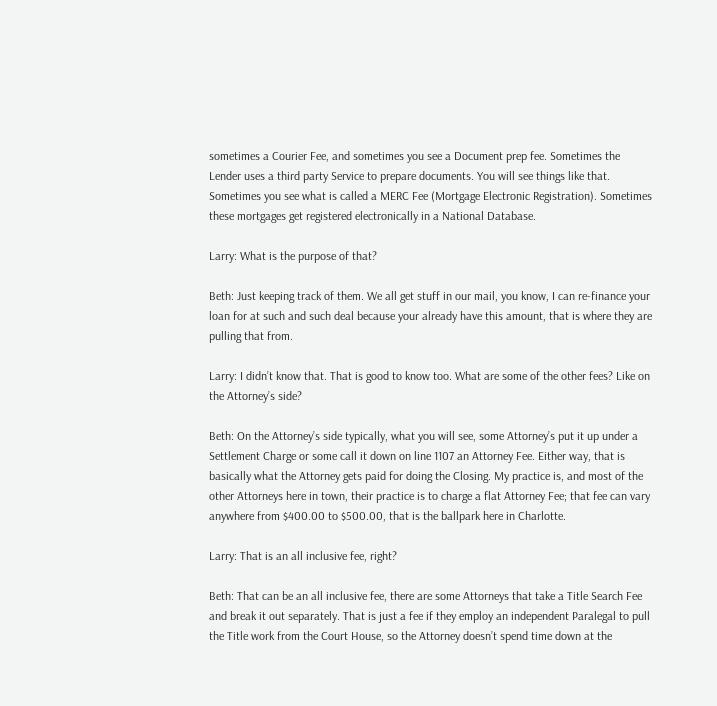sometimes a Courier Fee, and sometimes you see a Document prep fee. Sometimes the Lender uses a third party Service to prepare documents. You will see things like that. Sometimes you see what is called a MERC Fee (Mortgage Electronic Registration). Sometimes these mortgages get registered electronically in a National Database.

Larry: What is the purpose of that?

Beth: Just keeping track of them. We all get stuff in our mail, you know, I can re-finance your loan for at such and such deal because your already have this amount, that is where they are pulling that from.

Larry: I didn’t know that. That is good to know too. What are some of the other fees? Like on the Attorney’s side?

Beth: On the Attorney’s side typically, what you will see, some Attorney’s put it up under a Settlement Charge or some call it down on line 1107 an Attorney Fee. Either way, that is basically what the Attorney gets paid for doing the Closing. My practice is, and most of the other Attorneys here in town, their practice is to charge a flat Attorney Fee; that fee can vary anywhere from $400.00 to $500.00, that is the ballpark here in Charlotte.

Larry: That is an all inclusive fee, right?

Beth: That can be an all inclusive fee, there are some Attorneys that take a Title Search Fee and break it out separately. That is just a fee if they employ an independent Paralegal to pull the Title work from the Court House, so the Attorney doesn’t spend time down at the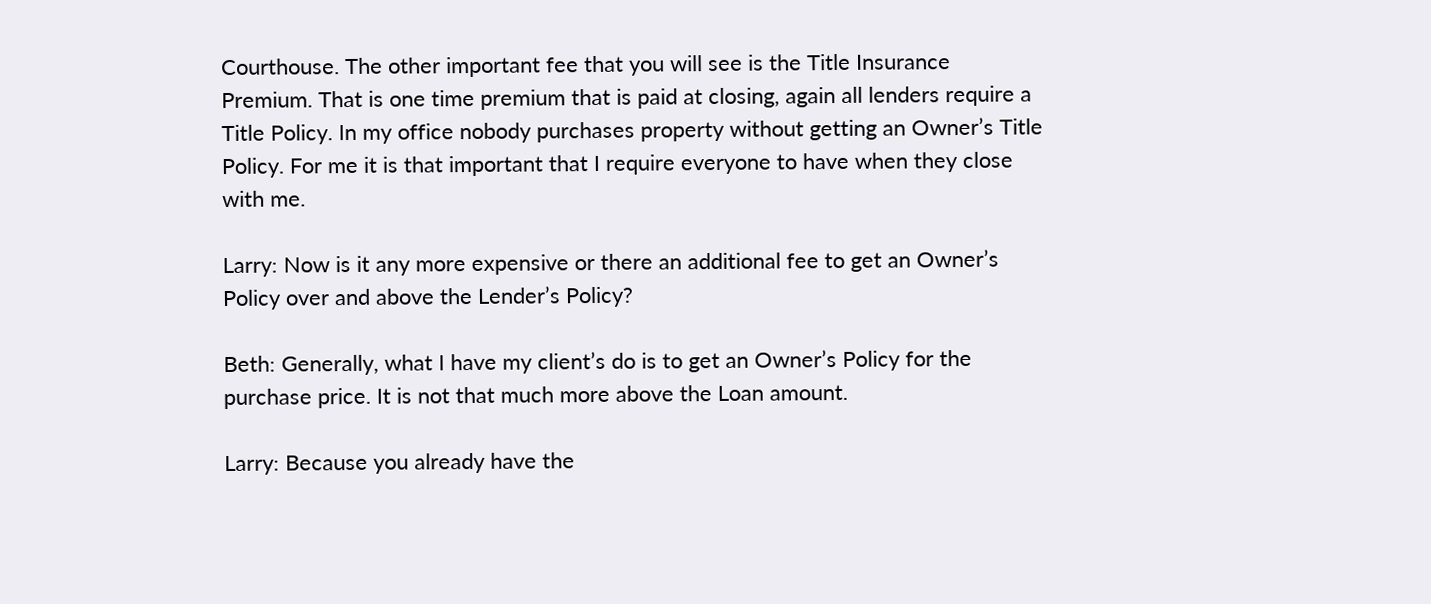Courthouse. The other important fee that you will see is the Title Insurance Premium. That is one time premium that is paid at closing, again all lenders require a Title Policy. In my office nobody purchases property without getting an Owner’s Title Policy. For me it is that important that I require everyone to have when they close with me.

Larry: Now is it any more expensive or there an additional fee to get an Owner’s Policy over and above the Lender’s Policy?

Beth: Generally, what I have my client’s do is to get an Owner’s Policy for the purchase price. It is not that much more above the Loan amount.

Larry: Because you already have the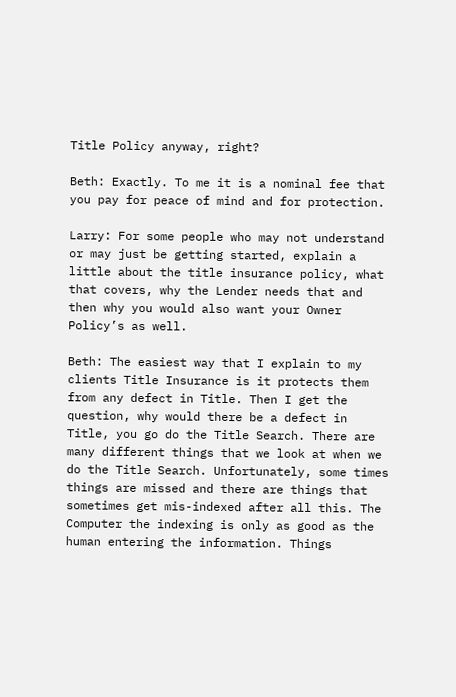Title Policy anyway, right?

Beth: Exactly. To me it is a nominal fee that you pay for peace of mind and for protection.

Larry: For some people who may not understand or may just be getting started, explain a little about the title insurance policy, what that covers, why the Lender needs that and then why you would also want your Owner Policy’s as well.

Beth: The easiest way that I explain to my clients Title Insurance is it protects them from any defect in Title. Then I get the question, why would there be a defect in Title, you go do the Title Search. There are many different things that we look at when we do the Title Search. Unfortunately, some times things are missed and there are things that sometimes get mis-indexed after all this. The Computer the indexing is only as good as the human entering the information. Things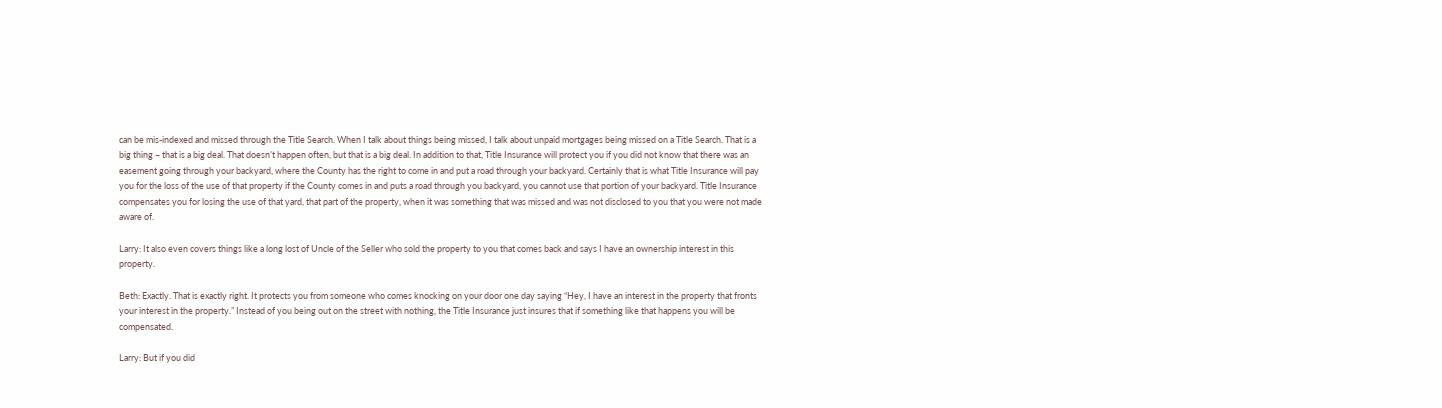can be mis-indexed and missed through the Title Search. When I talk about things being missed, I talk about unpaid mortgages being missed on a Title Search. That is a big thing – that is a big deal. That doesn’t happen often, but that is a big deal. In addition to that, Title Insurance will protect you if you did not know that there was an easement going through your backyard, where the County has the right to come in and put a road through your backyard. Certainly that is what Title Insurance will pay you for the loss of the use of that property if the County comes in and puts a road through you backyard, you cannot use that portion of your backyard. Title Insurance compensates you for losing the use of that yard, that part of the property, when it was something that was missed and was not disclosed to you that you were not made aware of.

Larry: It also even covers things like a long lost of Uncle of the Seller who sold the property to you that comes back and says I have an ownership interest in this property.

Beth: Exactly. That is exactly right. It protects you from someone who comes knocking on your door one day saying “Hey, I have an interest in the property that fronts your interest in the property.” Instead of you being out on the street with nothing, the Title Insurance just insures that if something like that happens you will be compensated.

Larry: But if you did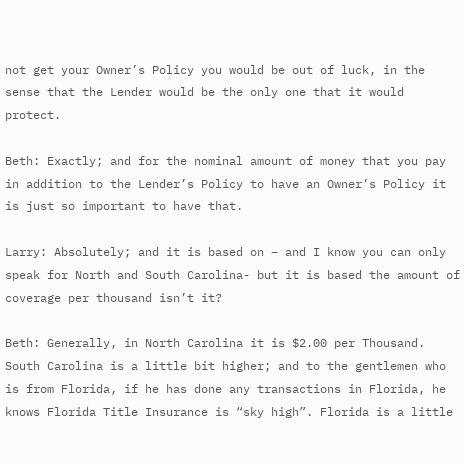not get your Owner’s Policy you would be out of luck, in the sense that the Lender would be the only one that it would protect.

Beth: Exactly; and for the nominal amount of money that you pay in addition to the Lender’s Policy to have an Owner’s Policy it is just so important to have that.

Larry: Absolutely; and it is based on – and I know you can only speak for North and South Carolina- but it is based the amount of coverage per thousand isn’t it?

Beth: Generally, in North Carolina it is $2.00 per Thousand. South Carolina is a little bit higher; and to the gentlemen who is from Florida, if he has done any transactions in Florida, he knows Florida Title Insurance is “sky high”. Florida is a little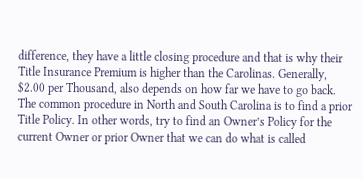difference, they have a little closing procedure and that is why their Title Insurance Premium is higher than the Carolinas. Generally, $2.00 per Thousand, also depends on how far we have to go back. The common procedure in North and South Carolina is to find a prior Title Policy. In other words, try to find an Owner’s Policy for the current Owner or prior Owner that we can do what is called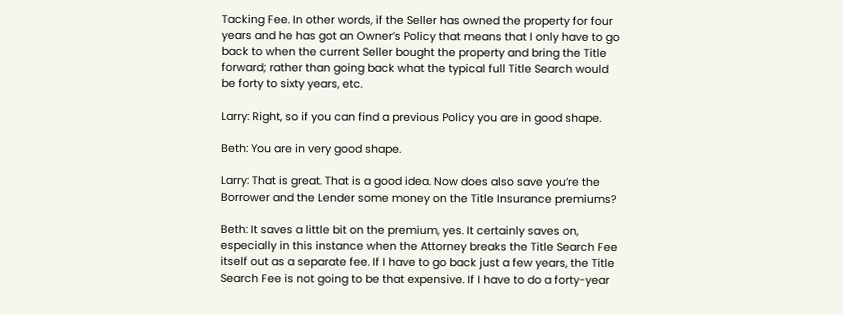Tacking Fee. In other words, if the Seller has owned the property for four years and he has got an Owner’s Policy that means that I only have to go back to when the current Seller bought the property and bring the Title forward; rather than going back what the typical full Title Search would be forty to sixty years, etc.

Larry: Right, so if you can find a previous Policy you are in good shape.

Beth: You are in very good shape.

Larry: That is great. That is a good idea. Now does also save you’re the Borrower and the Lender some money on the Title Insurance premiums?

Beth: It saves a little bit on the premium, yes. It certainly saves on, especially in this instance when the Attorney breaks the Title Search Fee itself out as a separate fee. If I have to go back just a few years, the Title Search Fee is not going to be that expensive. If I have to do a forty-year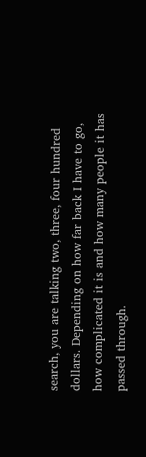search, you are talking two, three, four hundred dollars. Depending on how far back I have to go, how complicated it is and how many people it has passed through.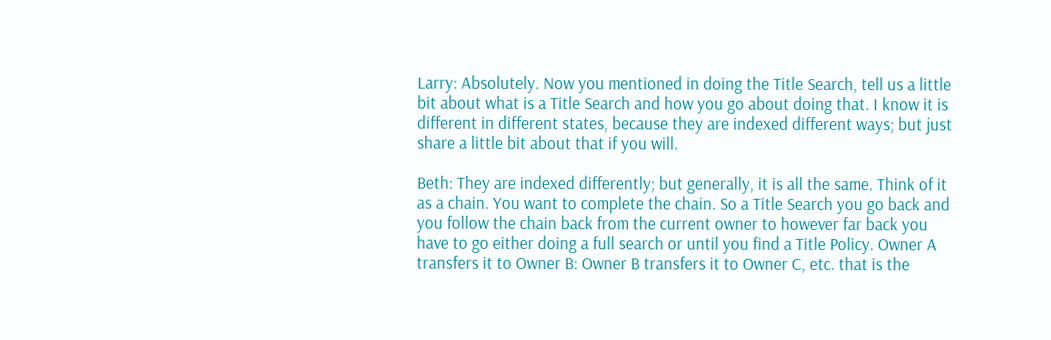Larry: Absolutely. Now you mentioned in doing the Title Search, tell us a little bit about what is a Title Search and how you go about doing that. I know it is different in different states, because they are indexed different ways; but just share a little bit about that if you will.

Beth: They are indexed differently; but generally, it is all the same. Think of it as a chain. You want to complete the chain. So a Title Search you go back and you follow the chain back from the current owner to however far back you have to go either doing a full search or until you find a Title Policy. Owner A transfers it to Owner B: Owner B transfers it to Owner C, etc. that is the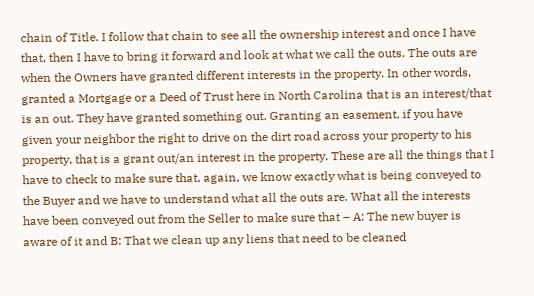chain of Title. I follow that chain to see all the ownership interest and once I have that, then I have to bring it forward and look at what we call the outs. The outs are when the Owners have granted different interests in the property. In other words, granted a Mortgage or a Deed of Trust here in North Carolina that is an interest/that is an out. They have granted something out. Granting an easement, if you have given your neighbor the right to drive on the dirt road across your property to his property, that is a grant out/an interest in the property. These are all the things that I have to check to make sure that, again, we know exactly what is being conveyed to the Buyer and we have to understand what all the outs are. What all the interests have been conveyed out from the Seller to make sure that – A: The new buyer is aware of it and B: That we clean up any liens that need to be cleaned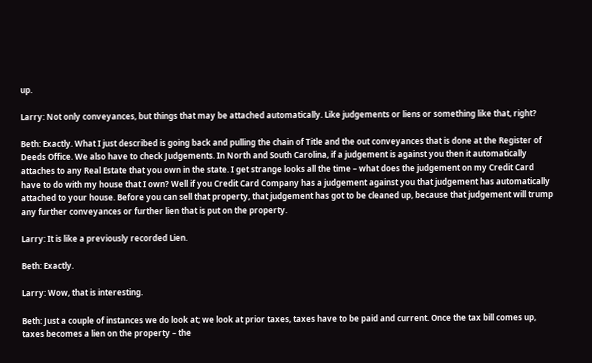up.

Larry: Not only conveyances, but things that may be attached automatically. Like judgements or liens or something like that, right?

Beth: Exactly. What I just described is going back and pulling the chain of Title and the out conveyances that is done at the Register of Deeds Office. We also have to check Judgements. In North and South Carolina, if a judgement is against you then it automatically attaches to any Real Estate that you own in the state. I get strange looks all the time – what does the judgement on my Credit Card have to do with my house that I own? Well if you Credit Card Company has a judgement against you that judgement has automatically attached to your house. Before you can sell that property, that judgement has got to be cleaned up, because that judgement will trump any further conveyances or further lien that is put on the property.

Larry: It is like a previously recorded Lien.

Beth: Exactly.

Larry: Wow, that is interesting.

Beth: Just a couple of instances we do look at; we look at prior taxes, taxes have to be paid and current. Once the tax bill comes up, taxes becomes a lien on the property – the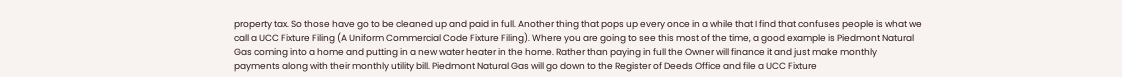property tax. So those have go to be cleaned up and paid in full. Another thing that pops up every once in a while that I find that confuses people is what we call a UCC Fixture Filing (A Uniform Commercial Code Fixture Filing). Where you are going to see this most of the time, a good example is Piedmont Natural Gas coming into a home and putting in a new water heater in the home. Rather than paying in full the Owner will finance it and just make monthly payments along with their monthly utility bill. Piedmont Natural Gas will go down to the Register of Deeds Office and file a UCC Fixture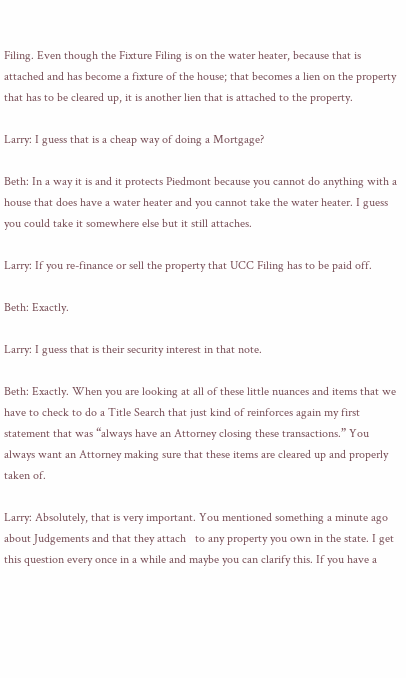Filing. Even though the Fixture Filing is on the water heater, because that is attached and has become a fixture of the house; that becomes a lien on the property that has to be cleared up, it is another lien that is attached to the property.

Larry: I guess that is a cheap way of doing a Mortgage?

Beth: In a way it is and it protects Piedmont because you cannot do anything with a house that does have a water heater and you cannot take the water heater. I guess you could take it somewhere else but it still attaches.

Larry: If you re-finance or sell the property that UCC Filing has to be paid off.

Beth: Exactly.

Larry: I guess that is their security interest in that note.

Beth: Exactly. When you are looking at all of these little nuances and items that we have to check to do a Title Search that just kind of reinforces again my first statement that was “always have an Attorney closing these transactions.” You always want an Attorney making sure that these items are cleared up and properly taken of.

Larry: Absolutely, that is very important. You mentioned something a minute ago about Judgements and that they attach   to any property you own in the state. I get this question every once in a while and maybe you can clarify this. If you have a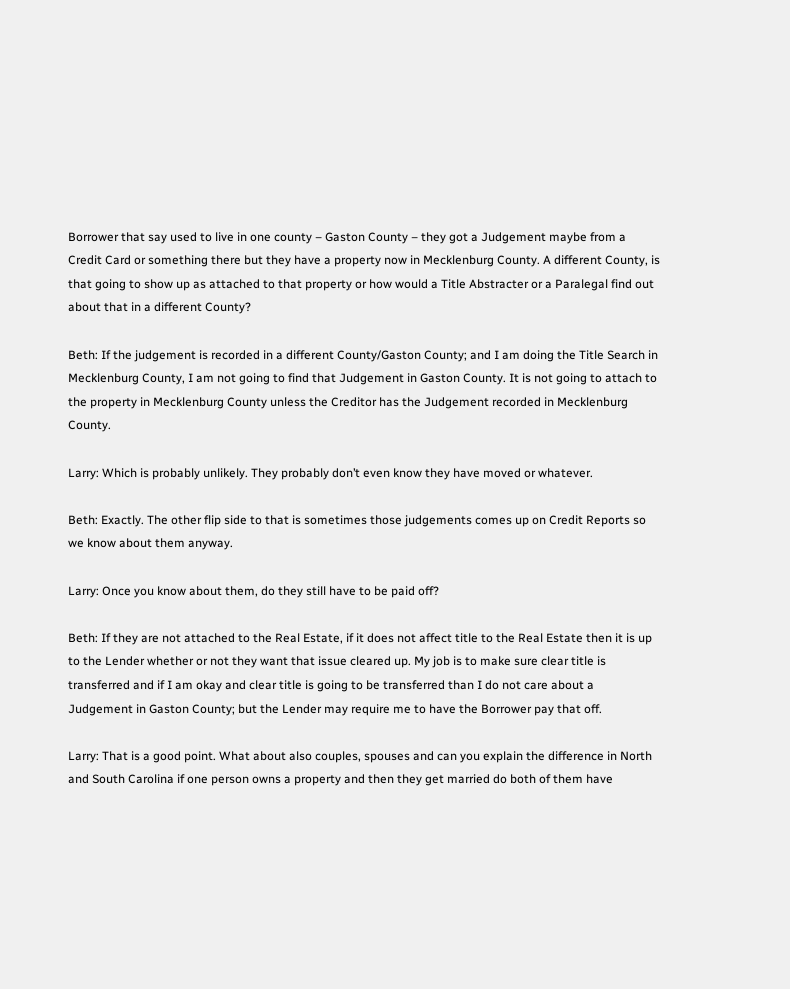Borrower that say used to live in one county – Gaston County – they got a Judgement maybe from a Credit Card or something there but they have a property now in Mecklenburg County. A different County, is that going to show up as attached to that property or how would a Title Abstracter or a Paralegal find out about that in a different County?

Beth: If the judgement is recorded in a different County/Gaston County; and I am doing the Title Search in Mecklenburg County, I am not going to find that Judgement in Gaston County. It is not going to attach to the property in Mecklenburg County unless the Creditor has the Judgement recorded in Mecklenburg County.

Larry: Which is probably unlikely. They probably don’t even know they have moved or whatever.

Beth: Exactly. The other flip side to that is sometimes those judgements comes up on Credit Reports so we know about them anyway.

Larry: Once you know about them, do they still have to be paid off?

Beth: If they are not attached to the Real Estate, if it does not affect title to the Real Estate then it is up to the Lender whether or not they want that issue cleared up. My job is to make sure clear title is transferred and if I am okay and clear title is going to be transferred than I do not care about a Judgement in Gaston County; but the Lender may require me to have the Borrower pay that off.

Larry: That is a good point. What about also couples, spouses and can you explain the difference in North and South Carolina if one person owns a property and then they get married do both of them have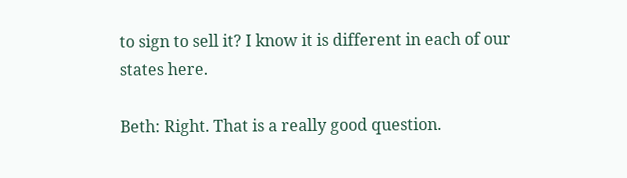to sign to sell it? I know it is different in each of our states here.

Beth: Right. That is a really good question.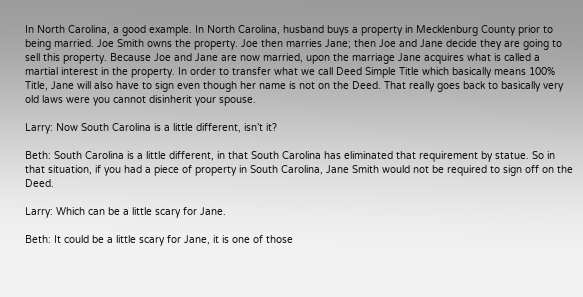In North Carolina, a good example. In North Carolina, husband buys a property in Mecklenburg County prior to being married. Joe Smith owns the property. Joe then marries Jane; then Joe and Jane decide they are going to sell this property. Because Joe and Jane are now married, upon the marriage Jane acquires what is called a martial interest in the property. In order to transfer what we call Deed Simple Title which basically means 100% Title, Jane will also have to sign even though her name is not on the Deed. That really goes back to basically very old laws were you cannot disinherit your spouse.

Larry: Now South Carolina is a little different, isn’t it?

Beth: South Carolina is a little different, in that South Carolina has eliminated that requirement by statue. So in that situation, if you had a piece of property in South Carolina, Jane Smith would not be required to sign off on the Deed.

Larry: Which can be a little scary for Jane.

Beth: It could be a little scary for Jane, it is one of those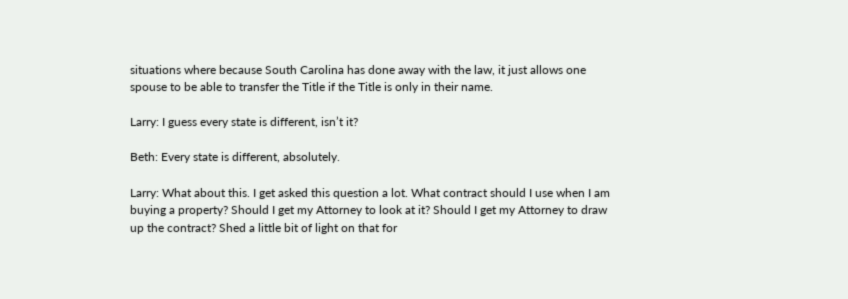situations where because South Carolina has done away with the law, it just allows one spouse to be able to transfer the Title if the Title is only in their name.

Larry: I guess every state is different, isn’t it?

Beth: Every state is different, absolutely.

Larry: What about this. I get asked this question a lot. What contract should I use when I am buying a property? Should I get my Attorney to look at it? Should I get my Attorney to draw up the contract? Shed a little bit of light on that for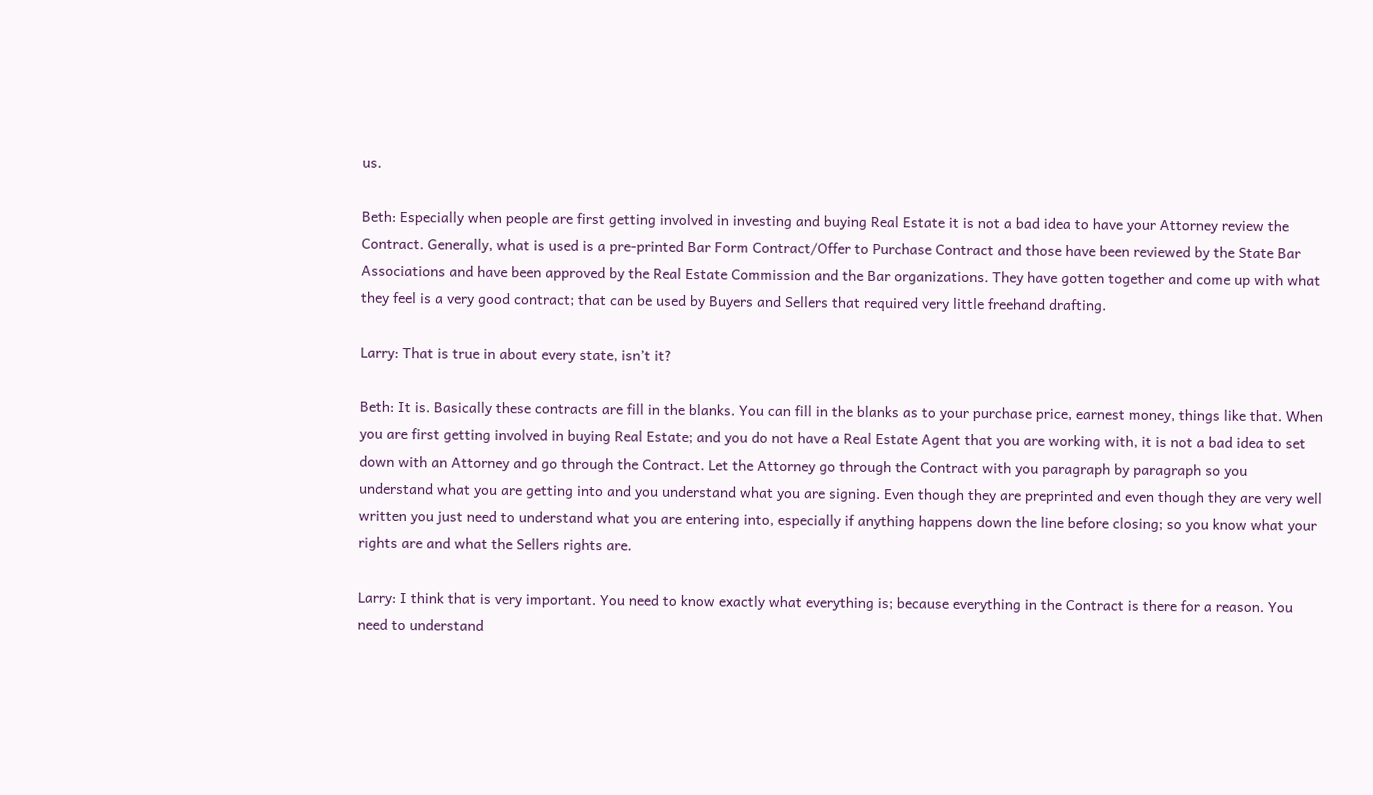us.

Beth: Especially when people are first getting involved in investing and buying Real Estate it is not a bad idea to have your Attorney review the Contract. Generally, what is used is a pre-printed Bar Form Contract/Offer to Purchase Contract and those have been reviewed by the State Bar Associations and have been approved by the Real Estate Commission and the Bar organizations. They have gotten together and come up with what they feel is a very good contract; that can be used by Buyers and Sellers that required very little freehand drafting.

Larry: That is true in about every state, isn’t it?

Beth: It is. Basically these contracts are fill in the blanks. You can fill in the blanks as to your purchase price, earnest money, things like that. When you are first getting involved in buying Real Estate; and you do not have a Real Estate Agent that you are working with, it is not a bad idea to set down with an Attorney and go through the Contract. Let the Attorney go through the Contract with you paragraph by paragraph so you understand what you are getting into and you understand what you are signing. Even though they are preprinted and even though they are very well written you just need to understand what you are entering into, especially if anything happens down the line before closing; so you know what your rights are and what the Sellers rights are.

Larry: I think that is very important. You need to know exactly what everything is; because everything in the Contract is there for a reason. You need to understand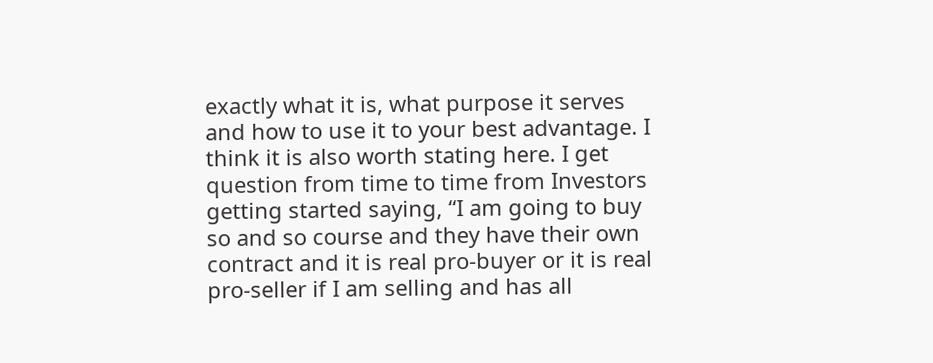exactly what it is, what purpose it serves and how to use it to your best advantage. I think it is also worth stating here. I get question from time to time from Investors getting started saying, “I am going to buy so and so course and they have their own contract and it is real pro-buyer or it is real pro-seller if I am selling and has all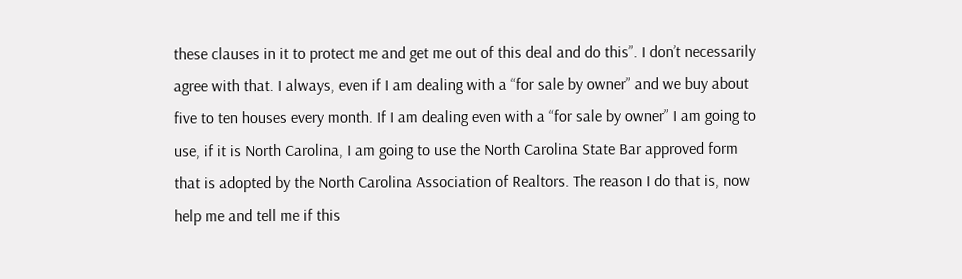these clauses in it to protect me and get me out of this deal and do this”. I don’t necessarily agree with that. I always, even if I am dealing with a “for sale by owner” and we buy about five to ten houses every month. If I am dealing even with a “for sale by owner” I am going to use, if it is North Carolina, I am going to use the North Carolina State Bar approved form that is adopted by the North Carolina Association of Realtors. The reason I do that is, now help me and tell me if this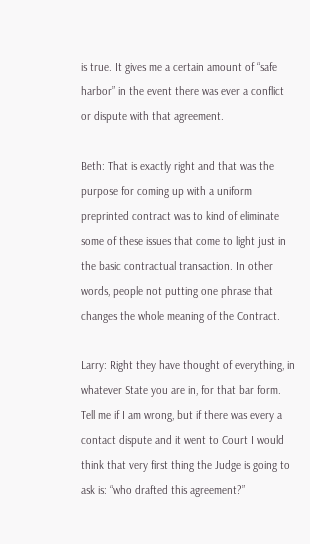is true. It gives me a certain amount of “safe harbor” in the event there was ever a conflict or dispute with that agreement.

Beth: That is exactly right and that was the purpose for coming up with a uniform preprinted contract was to kind of eliminate some of these issues that come to light just in the basic contractual transaction. In other words, people not putting one phrase that changes the whole meaning of the Contract.

Larry: Right they have thought of everything, in whatever State you are in, for that bar form. Tell me if I am wrong, but if there was every a contact dispute and it went to Court I would think that very first thing the Judge is going to ask is: “who drafted this agreement?”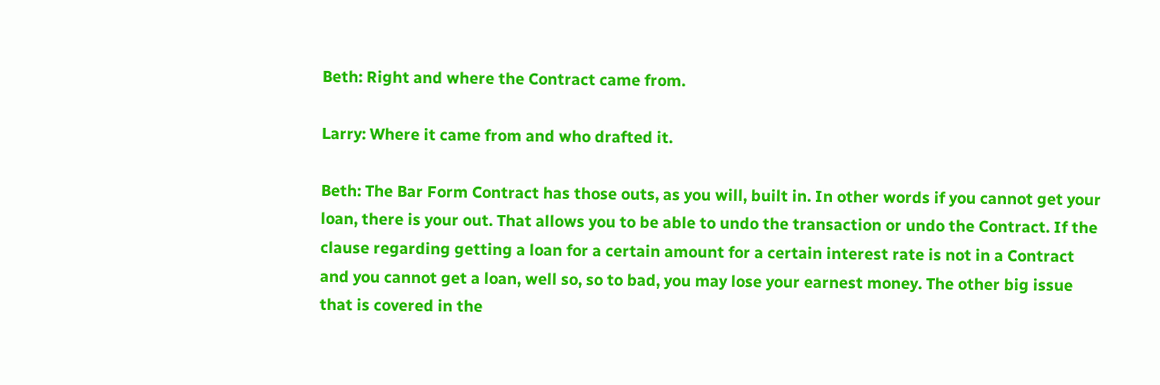Beth: Right and where the Contract came from.

Larry: Where it came from and who drafted it.

Beth: The Bar Form Contract has those outs, as you will, built in. In other words if you cannot get your loan, there is your out. That allows you to be able to undo the transaction or undo the Contract. If the clause regarding getting a loan for a certain amount for a certain interest rate is not in a Contract and you cannot get a loan, well so, so to bad, you may lose your earnest money. The other big issue that is covered in the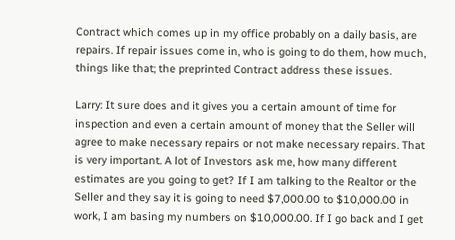Contract which comes up in my office probably on a daily basis, are repairs. If repair issues come in, who is going to do them, how much, things like that; the preprinted Contract address these issues.

Larry: It sure does and it gives you a certain amount of time for inspection and even a certain amount of money that the Seller will agree to make necessary repairs or not make necessary repairs. That is very important. A lot of Investors ask me, how many different estimates are you going to get? If I am talking to the Realtor or the Seller and they say it is going to need $7,000.00 to $10,000.00 in work, I am basing my numbers on $10,000.00. If I go back and I get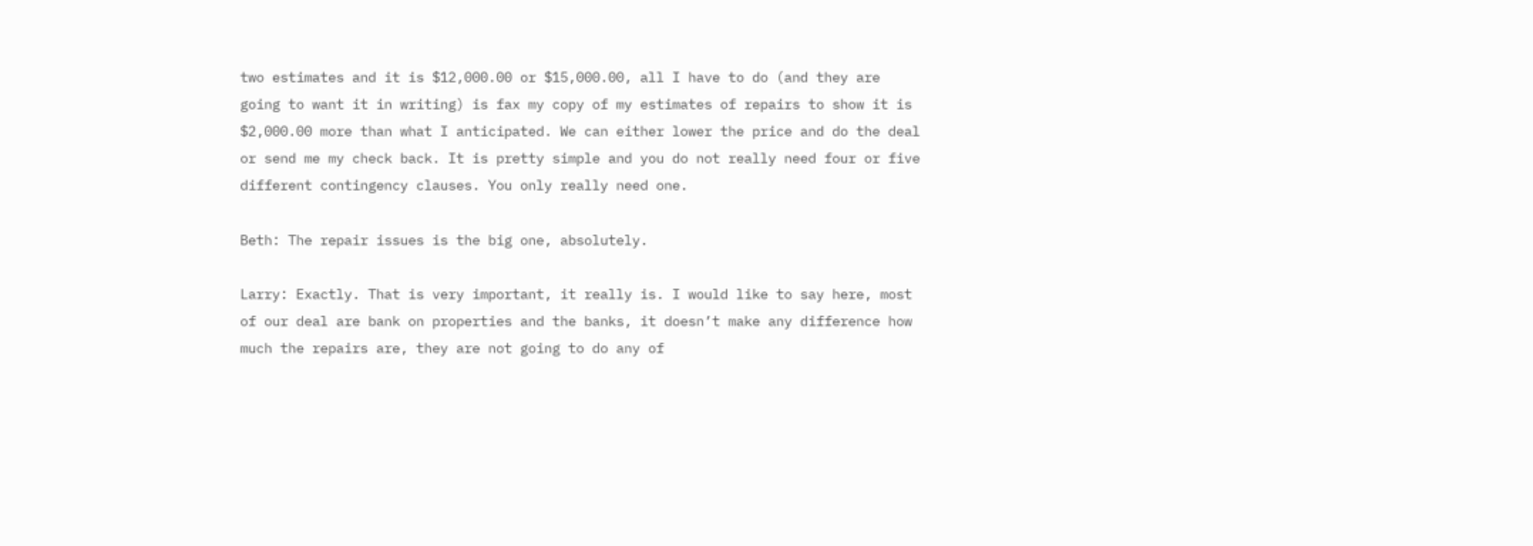two estimates and it is $12,000.00 or $15,000.00, all I have to do (and they are going to want it in writing) is fax my copy of my estimates of repairs to show it is $2,000.00 more than what I anticipated. We can either lower the price and do the deal or send me my check back. It is pretty simple and you do not really need four or five different contingency clauses. You only really need one.

Beth: The repair issues is the big one, absolutely.

Larry: Exactly. That is very important, it really is. I would like to say here, most of our deal are bank on properties and the banks, it doesn’t make any difference how much the repairs are, they are not going to do any of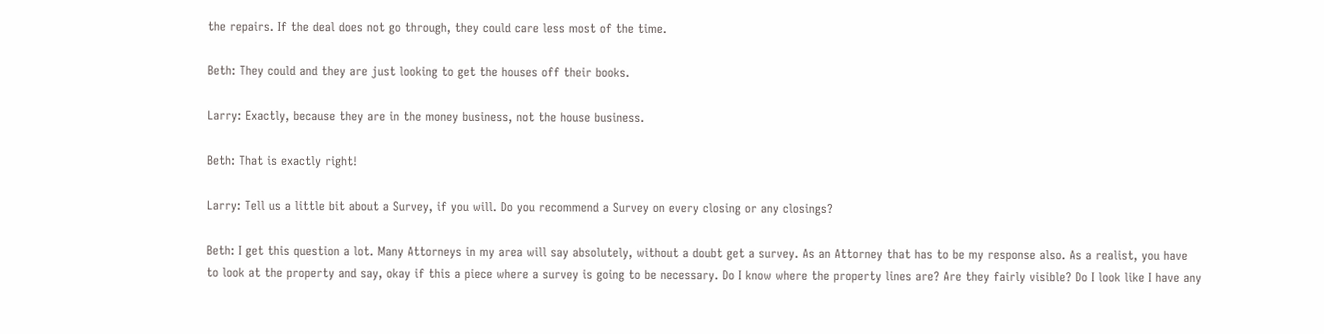the repairs. If the deal does not go through, they could care less most of the time.

Beth: They could and they are just looking to get the houses off their books.

Larry: Exactly, because they are in the money business, not the house business.

Beth: That is exactly right!

Larry: Tell us a little bit about a Survey, if you will. Do you recommend a Survey on every closing or any closings?

Beth: I get this question a lot. Many Attorneys in my area will say absolutely, without a doubt get a survey. As an Attorney that has to be my response also. As a realist, you have to look at the property and say, okay if this a piece where a survey is going to be necessary. Do I know where the property lines are? Are they fairly visible? Do I look like I have any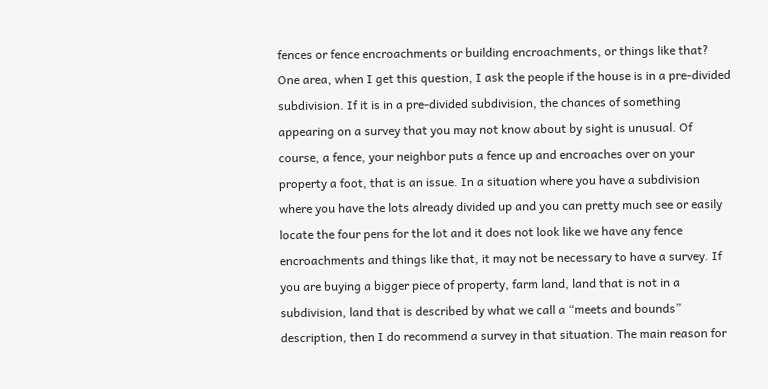fences or fence encroachments or building encroachments, or things like that? One area, when I get this question, I ask the people if the house is in a pre-divided subdivision. If it is in a pre-divided subdivision, the chances of something appearing on a survey that you may not know about by sight is unusual. Of course, a fence, your neighbor puts a fence up and encroaches over on your property a foot, that is an issue. In a situation where you have a subdivision where you have the lots already divided up and you can pretty much see or easily locate the four pens for the lot and it does not look like we have any fence encroachments and things like that, it may not be necessary to have a survey. If you are buying a bigger piece of property, farm land, land that is not in a subdivision, land that is described by what we call a “meets and bounds” description, then I do recommend a survey in that situation. The main reason for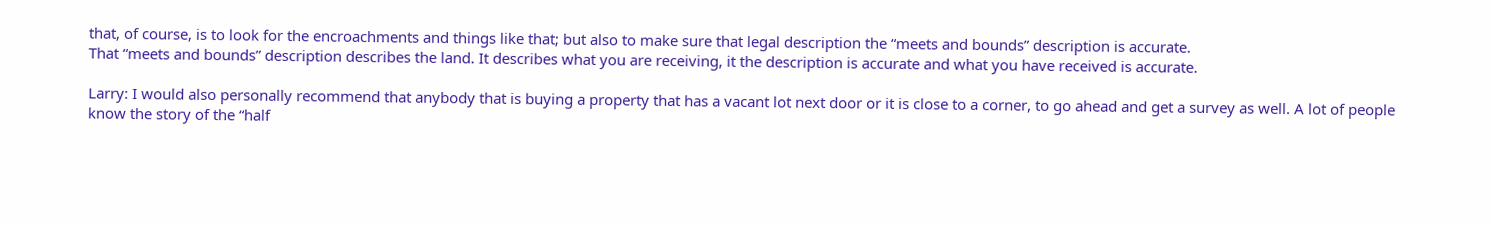that, of course, is to look for the encroachments and things like that; but also to make sure that legal description the “meets and bounds” description is accurate.
That “meets and bounds” description describes the land. It describes what you are receiving, it the description is accurate and what you have received is accurate.

Larry: I would also personally recommend that anybody that is buying a property that has a vacant lot next door or it is close to a corner, to go ahead and get a survey as well. A lot of people know the story of the “half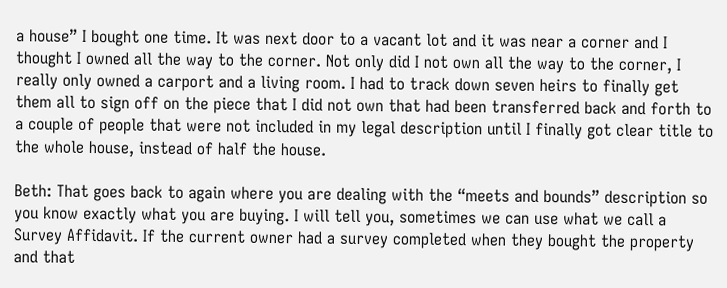a house” I bought one time. It was next door to a vacant lot and it was near a corner and I thought I owned all the way to the corner. Not only did I not own all the way to the corner, I really only owned a carport and a living room. I had to track down seven heirs to finally get them all to sign off on the piece that I did not own that had been transferred back and forth to a couple of people that were not included in my legal description until I finally got clear title to the whole house, instead of half the house.

Beth: That goes back to again where you are dealing with the “meets and bounds” description so you know exactly what you are buying. I will tell you, sometimes we can use what we call a Survey Affidavit. If the current owner had a survey completed when they bought the property and that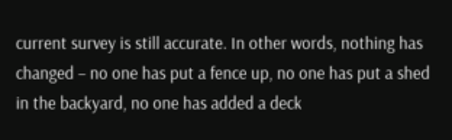current survey is still accurate. In other words, nothing has changed – no one has put a fence up, no one has put a shed in the backyard, no one has added a deck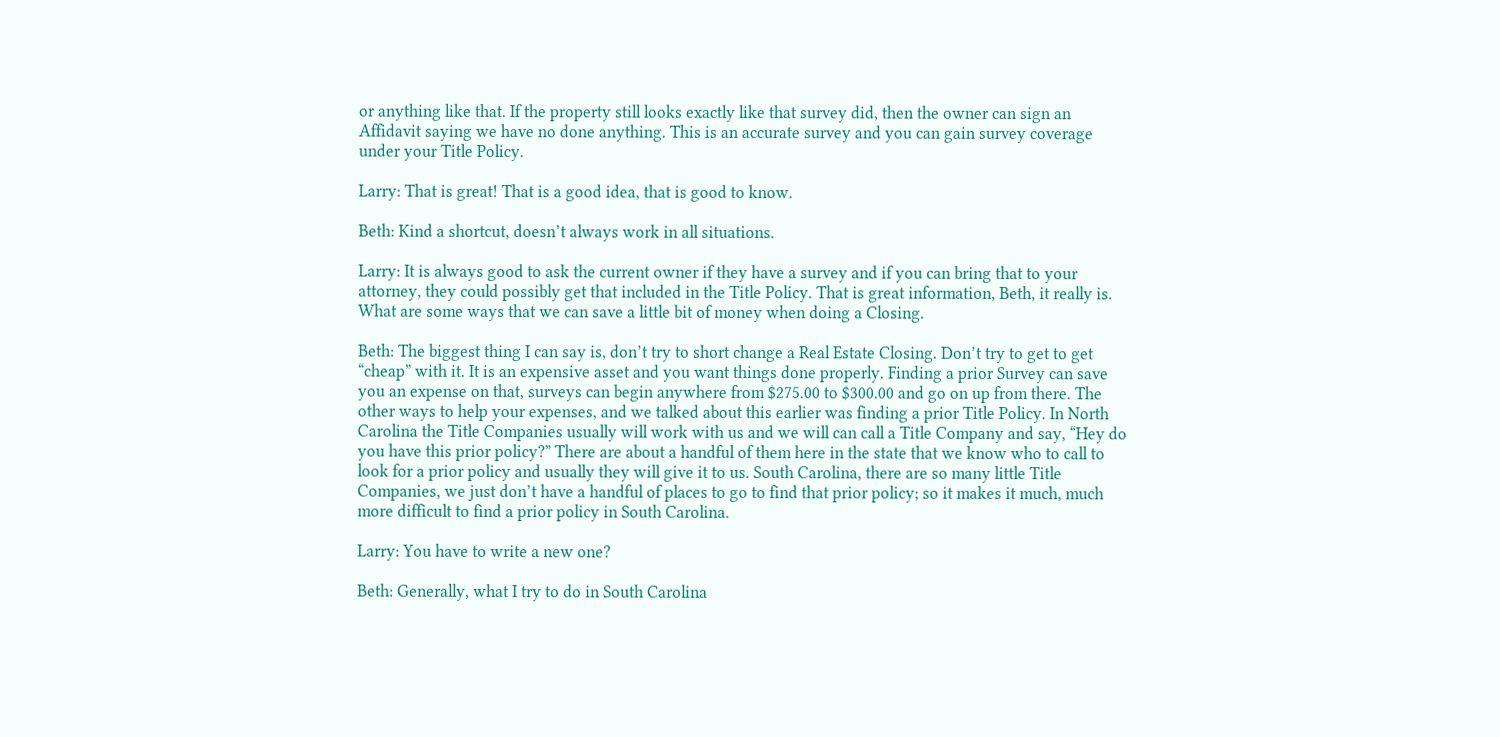or anything like that. If the property still looks exactly like that survey did, then the owner can sign an Affidavit saying we have no done anything. This is an accurate survey and you can gain survey coverage under your Title Policy.

Larry: That is great! That is a good idea, that is good to know.

Beth: Kind a shortcut, doesn’t always work in all situations.

Larry: It is always good to ask the current owner if they have a survey and if you can bring that to your attorney, they could possibly get that included in the Title Policy. That is great information, Beth, it really is. What are some ways that we can save a little bit of money when doing a Closing.

Beth: The biggest thing I can say is, don’t try to short change a Real Estate Closing. Don’t try to get to get “cheap” with it. It is an expensive asset and you want things done properly. Finding a prior Survey can save you an expense on that, surveys can begin anywhere from $275.00 to $300.00 and go on up from there. The other ways to help your expenses, and we talked about this earlier was finding a prior Title Policy. In North Carolina the Title Companies usually will work with us and we will can call a Title Company and say, “Hey do you have this prior policy?” There are about a handful of them here in the state that we know who to call to look for a prior policy and usually they will give it to us. South Carolina, there are so many little Title Companies, we just don’t have a handful of places to go to find that prior policy; so it makes it much, much more difficult to find a prior policy in South Carolina.

Larry: You have to write a new one?

Beth: Generally, what I try to do in South Carolina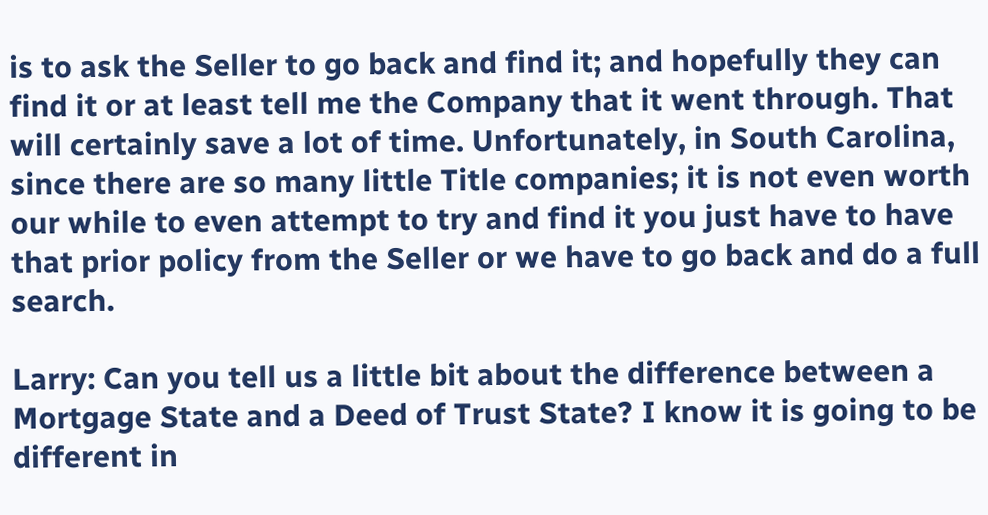is to ask the Seller to go back and find it; and hopefully they can find it or at least tell me the Company that it went through. That will certainly save a lot of time. Unfortunately, in South Carolina, since there are so many little Title companies; it is not even worth our while to even attempt to try and find it you just have to have that prior policy from the Seller or we have to go back and do a full search.

Larry: Can you tell us a little bit about the difference between a Mortgage State and a Deed of Trust State? I know it is going to be different in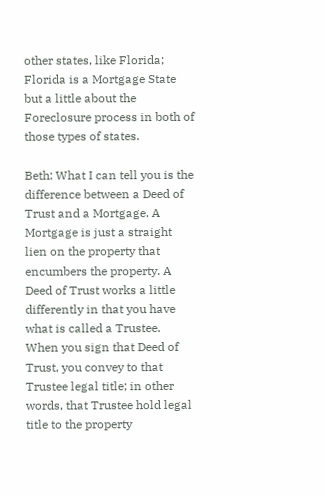other states, like Florida; Florida is a Mortgage State but a little about the Foreclosure process in both of those types of states.

Beth: What I can tell you is the difference between a Deed of Trust and a Mortgage. A Mortgage is just a straight lien on the property that encumbers the property. A Deed of Trust works a little differently in that you have what is called a Trustee. When you sign that Deed of Trust, you convey to that Trustee legal title; in other words, that Trustee hold legal title to the property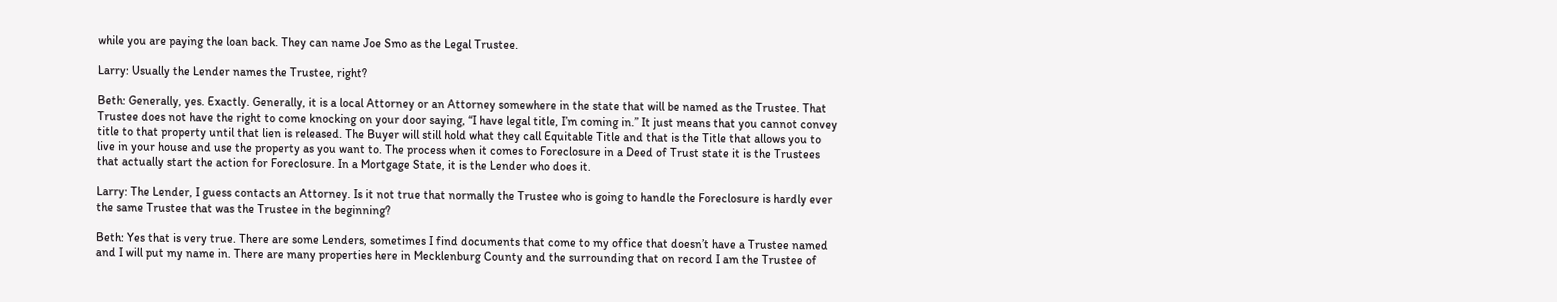while you are paying the loan back. They can name Joe Smo as the Legal Trustee.

Larry: Usually the Lender names the Trustee, right?

Beth: Generally, yes. Exactly. Generally, it is a local Attorney or an Attorney somewhere in the state that will be named as the Trustee. That Trustee does not have the right to come knocking on your door saying, “I have legal title, I’m coming in.” It just means that you cannot convey title to that property until that lien is released. The Buyer will still hold what they call Equitable Title and that is the Title that allows you to live in your house and use the property as you want to. The process when it comes to Foreclosure in a Deed of Trust state it is the Trustees that actually start the action for Foreclosure. In a Mortgage State, it is the Lender who does it.

Larry: The Lender, I guess contacts an Attorney. Is it not true that normally the Trustee who is going to handle the Foreclosure is hardly ever the same Trustee that was the Trustee in the beginning?

Beth: Yes that is very true. There are some Lenders, sometimes I find documents that come to my office that doesn’t have a Trustee named and I will put my name in. There are many properties here in Mecklenburg County and the surrounding that on record I am the Trustee of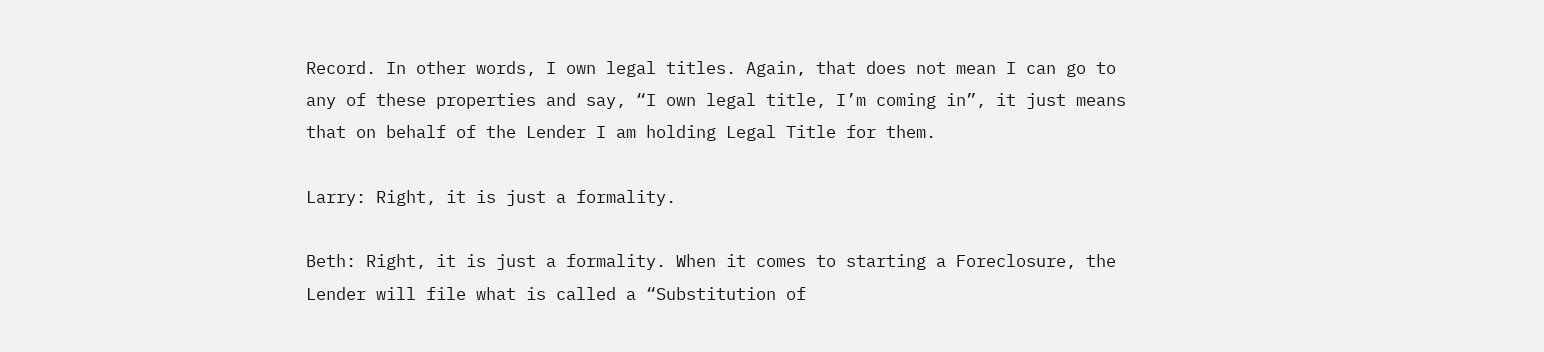Record. In other words, I own legal titles. Again, that does not mean I can go to any of these properties and say, “I own legal title, I’m coming in”, it just means that on behalf of the Lender I am holding Legal Title for them.

Larry: Right, it is just a formality.

Beth: Right, it is just a formality. When it comes to starting a Foreclosure, the Lender will file what is called a “Substitution of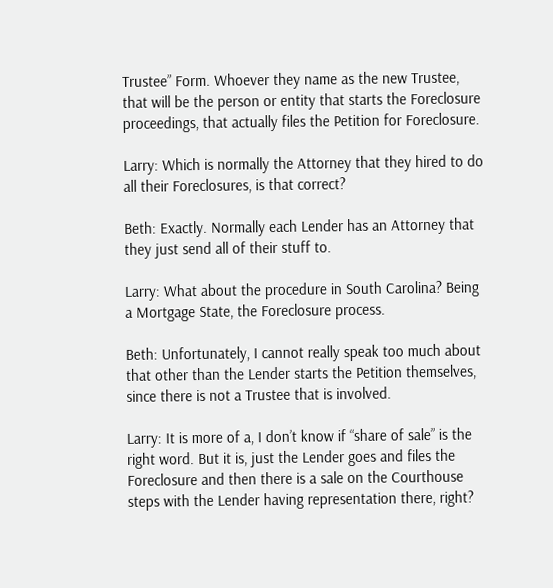Trustee” Form. Whoever they name as the new Trustee, that will be the person or entity that starts the Foreclosure proceedings, that actually files the Petition for Foreclosure.

Larry: Which is normally the Attorney that they hired to do all their Foreclosures, is that correct?

Beth: Exactly. Normally each Lender has an Attorney that they just send all of their stuff to.

Larry: What about the procedure in South Carolina? Being a Mortgage State, the Foreclosure process.

Beth: Unfortunately, I cannot really speak too much about that other than the Lender starts the Petition themselves, since there is not a Trustee that is involved.

Larry: It is more of a, I don’t know if “share of sale” is the right word. But it is, just the Lender goes and files the Foreclosure and then there is a sale on the Courthouse steps with the Lender having representation there, right?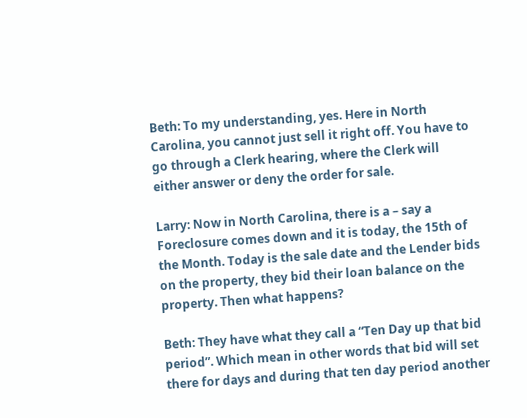Beth: To my understanding, yes. Here in North Carolina, you cannot just sell it right off. You have to go through a Clerk hearing, where the Clerk will either answer or deny the order for sale.

Larry: Now in North Carolina, there is a – say a Foreclosure comes down and it is today, the 15th of the Month. Today is the sale date and the Lender bids on the property, they bid their loan balance on the property. Then what happens?

Beth: They have what they call a “Ten Day up that bid period”. Which mean in other words that bid will set there for days and during that ten day period another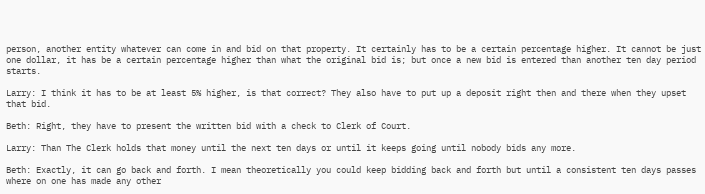person, another entity whatever can come in and bid on that property. It certainly has to be a certain percentage higher. It cannot be just one dollar, it has be a certain percentage higher than what the original bid is; but once a new bid is entered than another ten day period starts.

Larry: I think it has to be at least 5% higher, is that correct? They also have to put up a deposit right then and there when they upset that bid.

Beth: Right, they have to present the written bid with a check to Clerk of Court.

Larry: Than The Clerk holds that money until the next ten days or until it keeps going until nobody bids any more.

Beth: Exactly, it can go back and forth. I mean theoretically you could keep bidding back and forth but until a consistent ten days passes where on one has made any other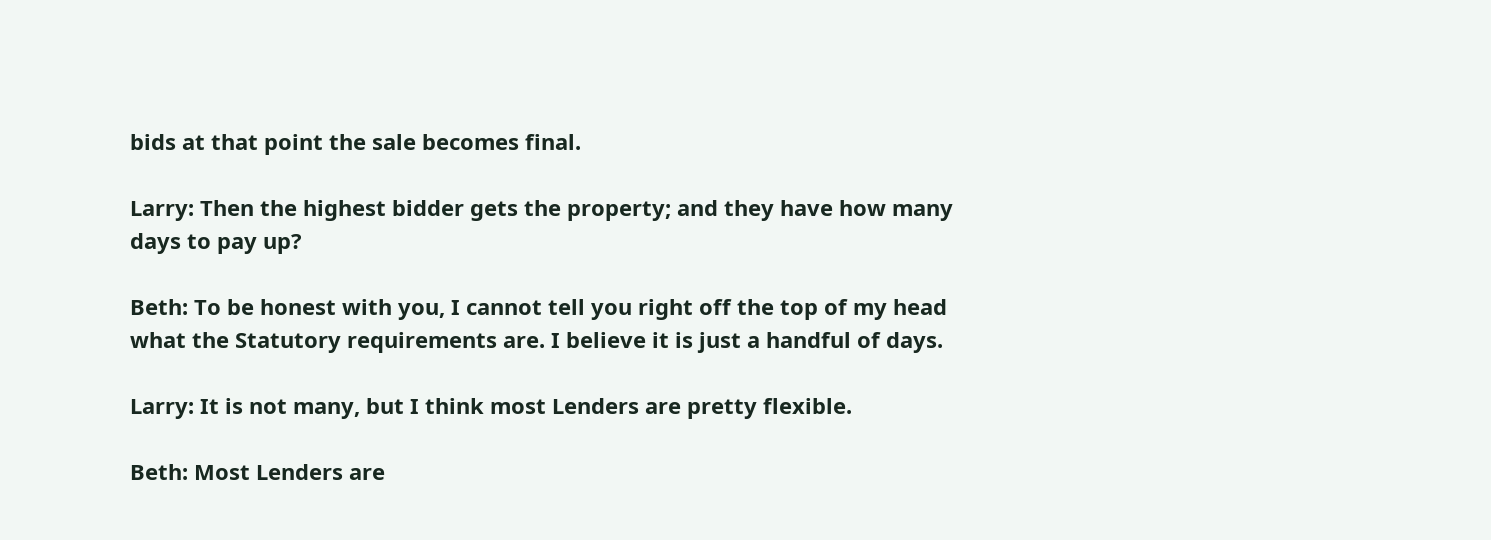bids at that point the sale becomes final.

Larry: Then the highest bidder gets the property; and they have how many days to pay up?

Beth: To be honest with you, I cannot tell you right off the top of my head what the Statutory requirements are. I believe it is just a handful of days.

Larry: It is not many, but I think most Lenders are pretty flexible.

Beth: Most Lenders are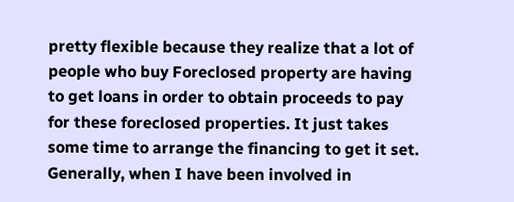pretty flexible because they realize that a lot of people who buy Foreclosed property are having to get loans in order to obtain proceeds to pay for these foreclosed properties. It just takes some time to arrange the financing to get it set. Generally, when I have been involved in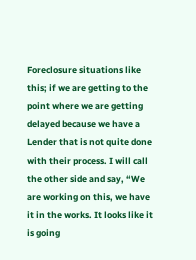Foreclosure situations like this; if we are getting to the point where we are getting delayed because we have a Lender that is not quite done with their process. I will call the other side and say, “We are working on this, we have it in the works. It looks like it is going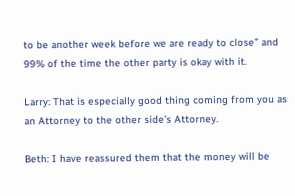to be another week before we are ready to close” and 99% of the time the other party is okay with it.

Larry: That is especially good thing coming from you as an Attorney to the other side’s Attorney.

Beth: I have reassured them that the money will be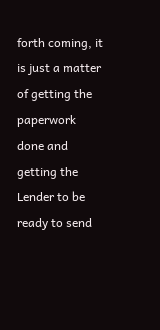forth coming, it is just a matter of getting the paperwork done and getting the Lender to be ready to send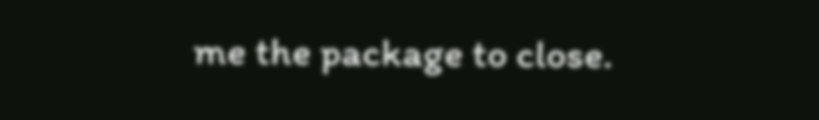me the package to close.